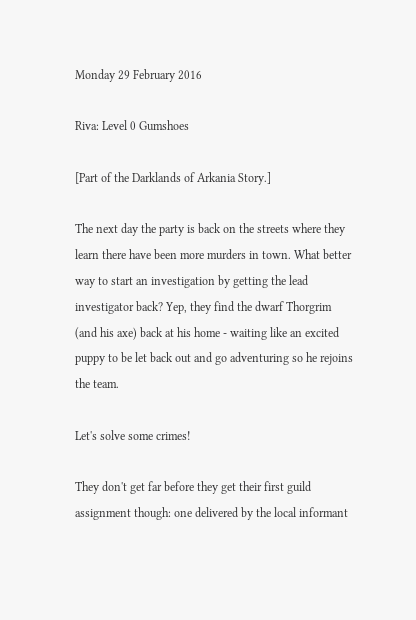Monday 29 February 2016

Riva: Level 0 Gumshoes

[Part of the Darklands of Arkania Story.]

The next day the party is back on the streets where they learn there have been more murders in town. What better way to start an investigation by getting the lead investigator back? Yep, they find the dwarf Thorgrim (and his axe) back at his home - waiting like an excited puppy to be let back out and go adventuring so he rejoins the team.

Let's solve some crimes!

They don't get far before they get their first guild assignment though: one delivered by the local informant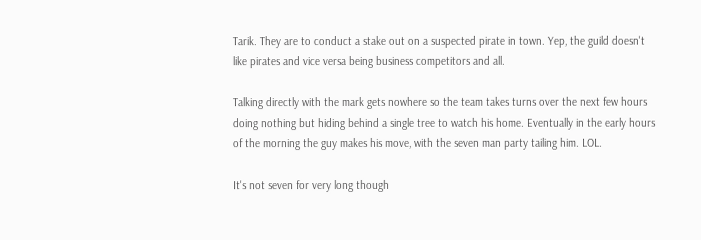Tarik. They are to conduct a stake out on a suspected pirate in town. Yep, the guild doesn't like pirates and vice versa being business competitors and all.

Talking directly with the mark gets nowhere so the team takes turns over the next few hours doing nothing but hiding behind a single tree to watch his home. Eventually in the early hours of the morning the guy makes his move, with the seven man party tailing him. LOL.

It's not seven for very long though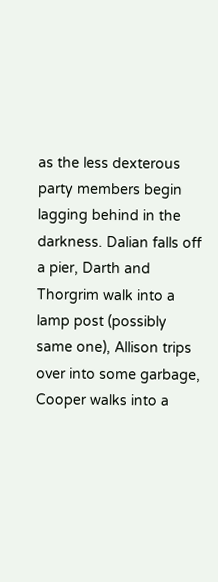as the less dexterous party members begin lagging behind in the darkness. Dalian falls off a pier, Darth and Thorgrim walk into a lamp post (possibly same one), Allison trips over into some garbage, Cooper walks into a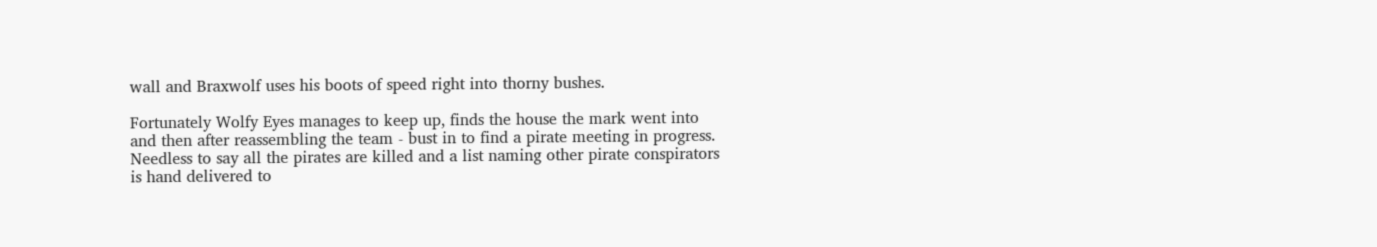wall and Braxwolf uses his boots of speed right into thorny bushes.

Fortunately Wolfy Eyes manages to keep up, finds the house the mark went into and then after reassembling the team - bust in to find a pirate meeting in progress. Needless to say all the pirates are killed and a list naming other pirate conspirators is hand delivered to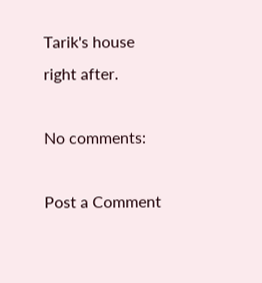Tarik's house right after.

No comments:

Post a Comment